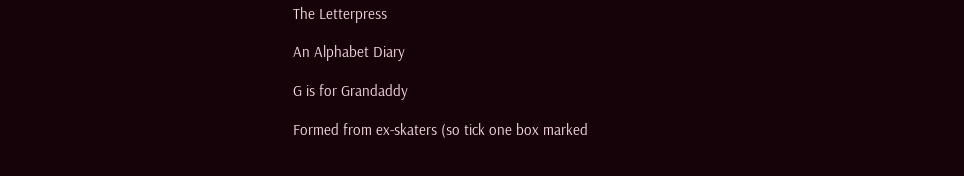The Letterpress

An Alphabet Diary

G is for Grandaddy

Formed from ex-skaters (so tick one box marked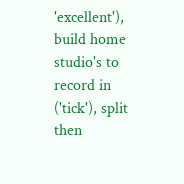'excellent'), build home studio's to record in ('tick'), split then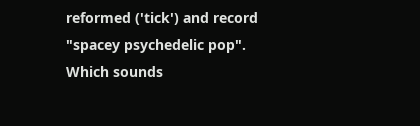reformed ('tick') and record "spacey psychedelic pop". Which sounds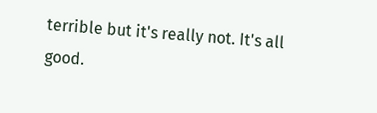terrible but it's really not. It's all good.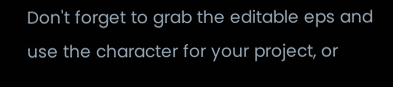Don't forget to grab the editable eps and use the character for your project, or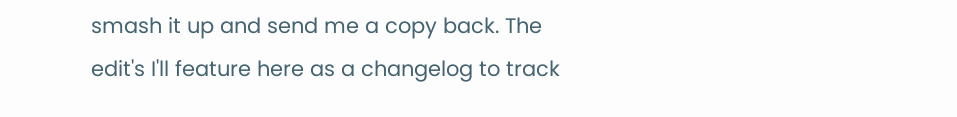smash it up and send me a copy back. The edit's I'll feature here as a changelog to track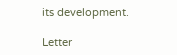its development.

Letter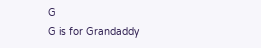G
G is for Grandaddy